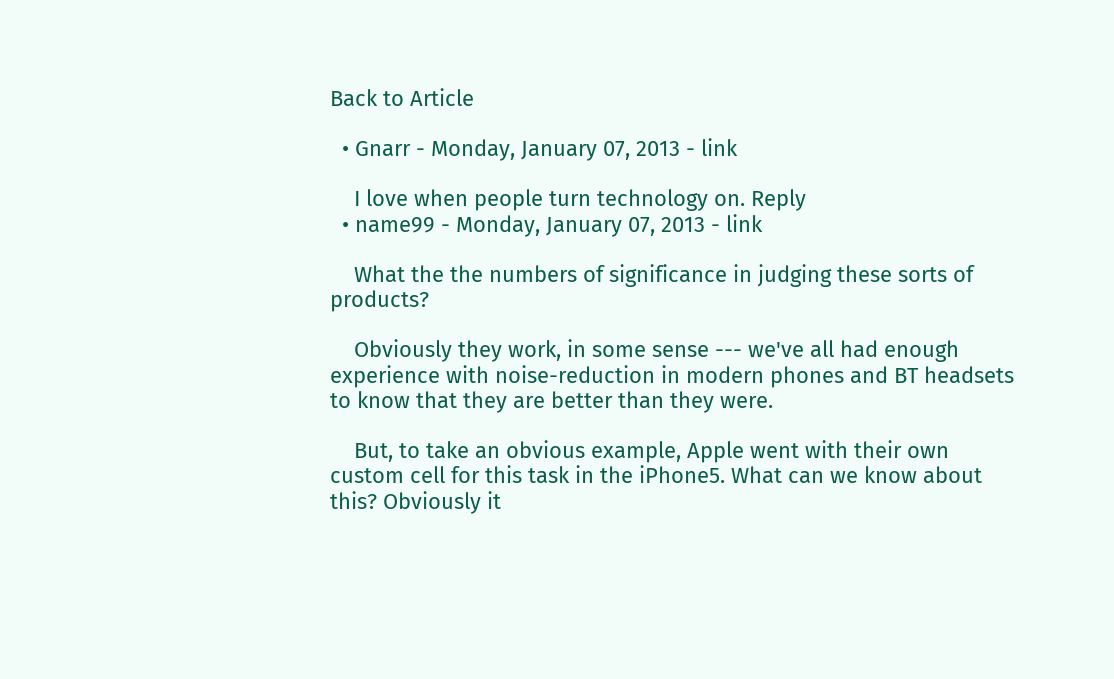Back to Article

  • Gnarr - Monday, January 07, 2013 - link

    I love when people turn technology on. Reply
  • name99 - Monday, January 07, 2013 - link

    What the the numbers of significance in judging these sorts of products?

    Obviously they work, in some sense --- we've all had enough experience with noise-reduction in modern phones and BT headsets to know that they are better than they were.

    But, to take an obvious example, Apple went with their own custom cell for this task in the iPhone5. What can we know about this? Obviously it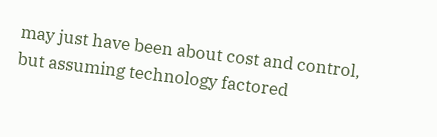may just have been about cost and control, but assuming technology factored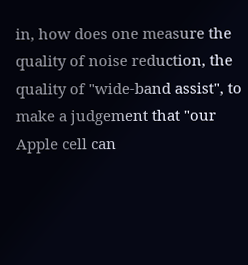in, how does one measure the quality of noise reduction, the quality of "wide-band assist", to make a judgement that "our Apple cell can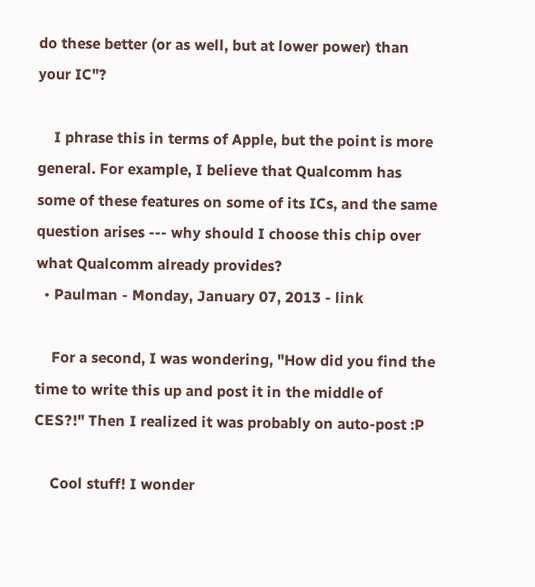do these better (or as well, but at lower power) than your IC"?

    I phrase this in terms of Apple, but the point is more general. For example, I believe that Qualcomm has some of these features on some of its ICs, and the same question arises --- why should I choose this chip over what Qualcomm already provides?
  • Paulman - Monday, January 07, 2013 - link

    For a second, I was wondering, "How did you find the time to write this up and post it in the middle of CES?!" Then I realized it was probably on auto-post :P

    Cool stuff! I wonder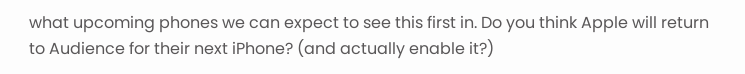what upcoming phones we can expect to see this first in. Do you think Apple will return to Audience for their next iPhone? (and actually enable it?)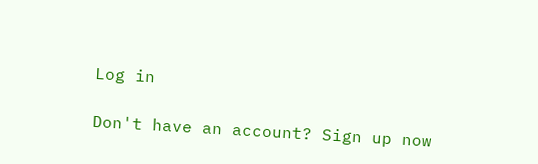Log in

Don't have an account? Sign up now